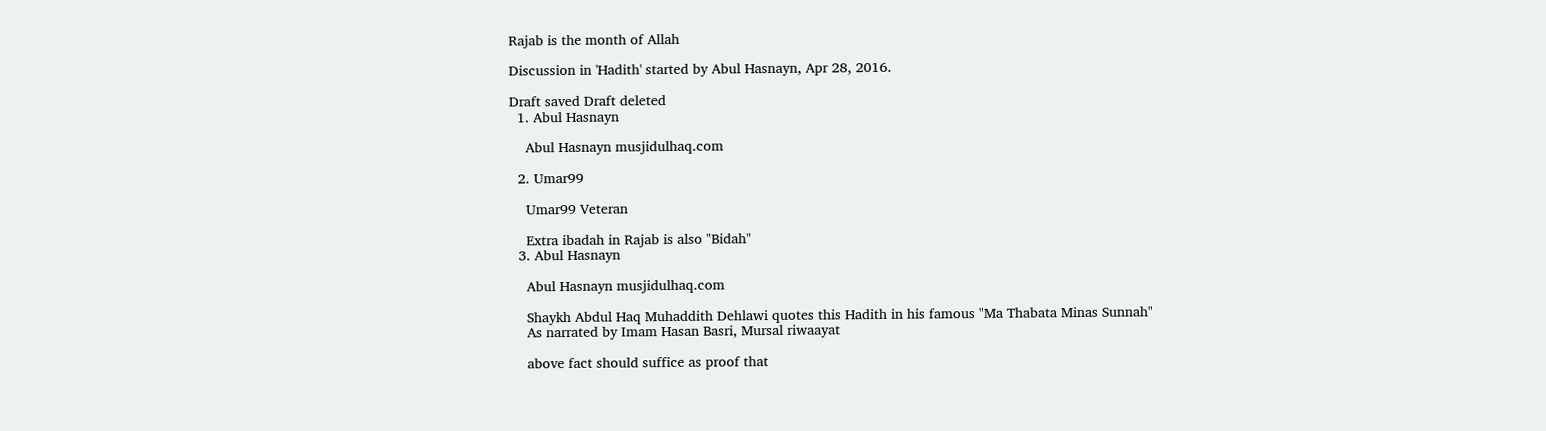Rajab is the month of Allah

Discussion in 'Hadith' started by Abul Hasnayn, Apr 28, 2016.

Draft saved Draft deleted
  1. Abul Hasnayn

    Abul Hasnayn musjidulhaq.com

  2. Umar99

    Umar99 Veteran

    Extra ibadah in Rajab is also "Bidah"
  3. Abul Hasnayn

    Abul Hasnayn musjidulhaq.com

    Shaykh Abdul Haq Muhaddith Dehlawi quotes this Hadith in his famous "Ma Thabata Minas Sunnah"
    As narrated by Imam Hasan Basri, Mursal riwaayat

    above fact should suffice as proof that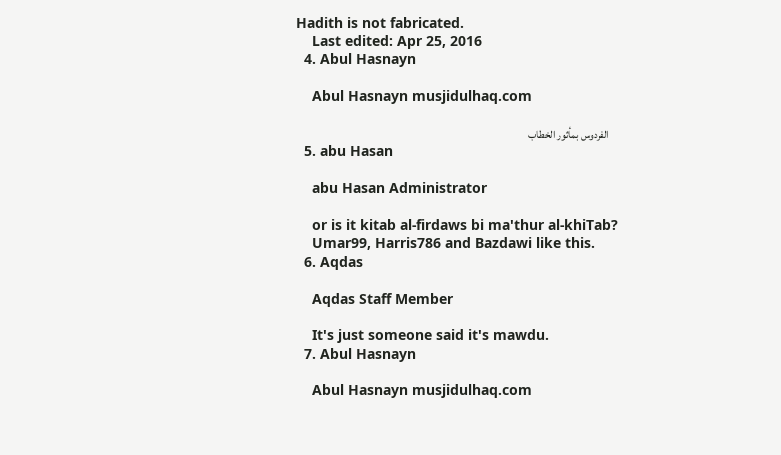Hadith is not fabricated.
    Last edited: Apr 25, 2016
  4. Abul Hasnayn

    Abul Hasnayn musjidulhaq.com

    الفردوس بمأثور الخطاب
  5. abu Hasan

    abu Hasan Administrator

    or is it kitab al-firdaws bi ma'thur al-khiTab?
    Umar99, Harris786 and Bazdawi like this.
  6. Aqdas

    Aqdas Staff Member

    It's just someone said it's mawdu.
  7. Abul Hasnayn

    Abul Hasnayn musjidulhaq.com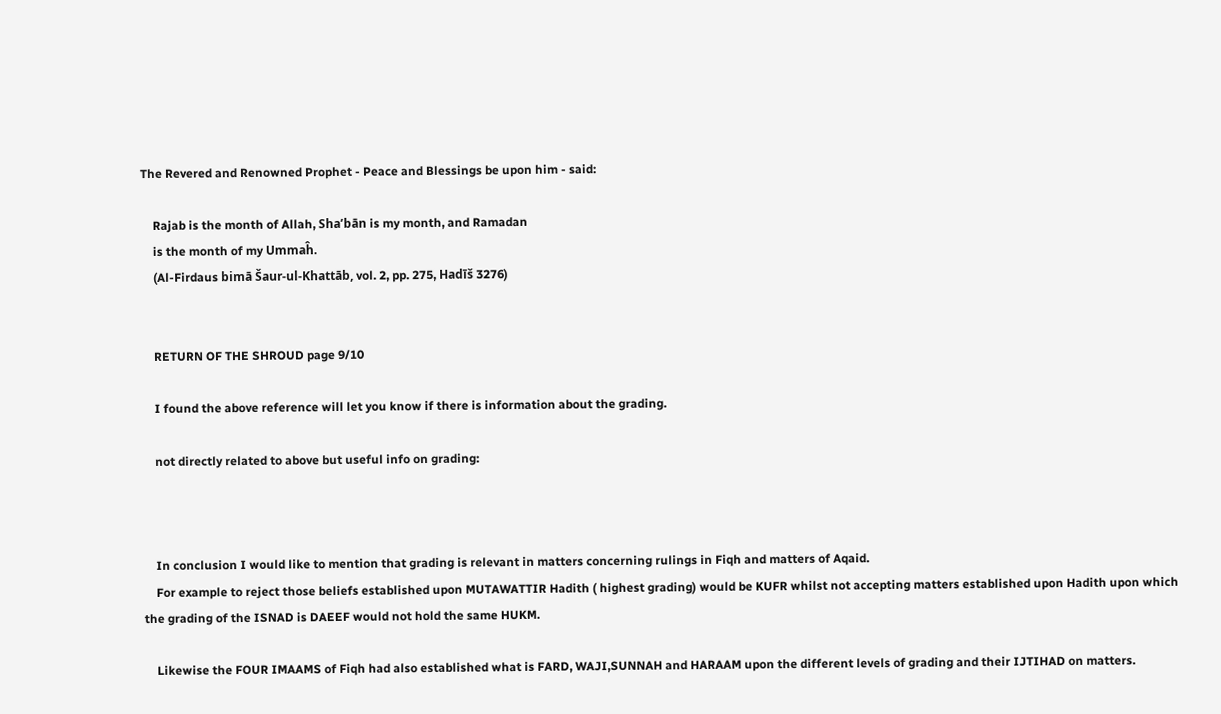The Revered and Renowned Prophet - Peace and Blessings be upon him - said:

    Rajab is the month of Allah, Sha’bān is my month, and Ramadan
    is the month of my Ummaĥ.
    (Al-Firdaus bimā Šaur-ul-Khattāb, vol. 2, pp. 275, Hadīš 3276)


    RETURN OF THE SHROUD page 9/10

    I found the above reference will let you know if there is information about the grading.

    not directly related to above but useful info on grading:



    In conclusion I would like to mention that grading is relevant in matters concerning rulings in Fiqh and matters of Aqaid.
    For example to reject those beliefs established upon MUTAWATTIR Hadith ( highest grading) would be KUFR whilst not accepting matters established upon Hadith upon which the grading of the ISNAD is DAEEF would not hold the same HUKM.

    Likewise the FOUR IMAAMS of Fiqh had also established what is FARD, WAJI,SUNNAH and HARAAM upon the different levels of grading and their IJTIHAD on matters.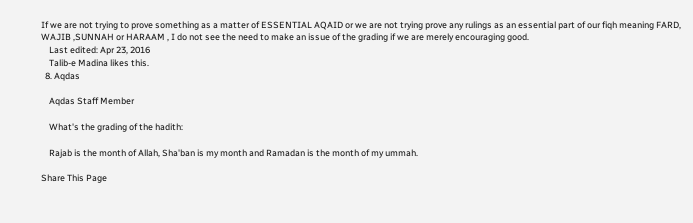If we are not trying to prove something as a matter of ESSENTIAL AQAID or we are not trying prove any rulings as an essential part of our fiqh meaning FARD, WAJIB ,SUNNAH or HARAAM , I do not see the need to make an issue of the grading if we are merely encouraging good.
    Last edited: Apr 23, 2016
    Talib-e Madina likes this.
  8. Aqdas

    Aqdas Staff Member

    What's the grading of the hadith:

    Rajab is the month of Allah, Sha'ban is my month and Ramadan is the month of my ummah.

Share This Page